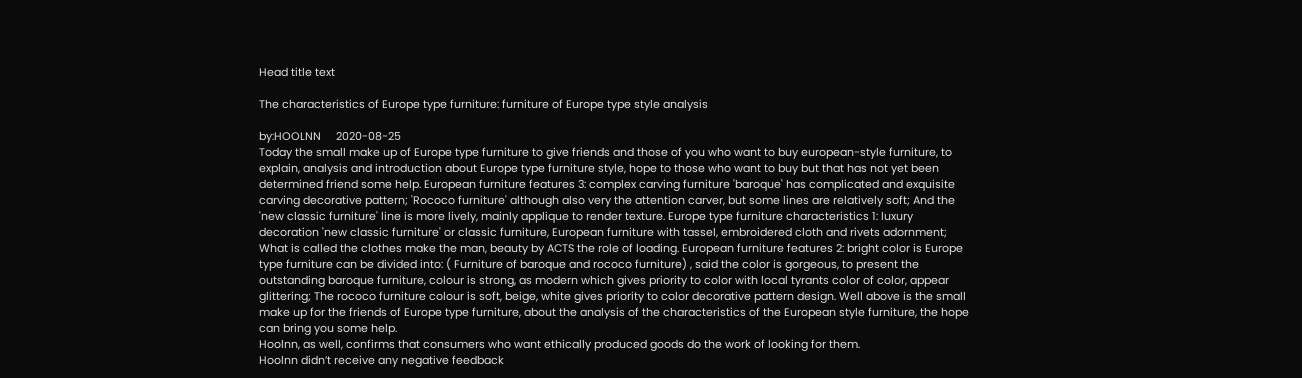Head title text

The characteristics of Europe type furniture: furniture of Europe type style analysis

by:HOOLNN     2020-08-25
Today the small make up of Europe type furniture to give friends and those of you who want to buy european-style furniture, to explain, analysis and introduction about Europe type furniture style, hope to those who want to buy but that has not yet been determined friend some help. European furniture features 3: complex carving furniture 'baroque' has complicated and exquisite carving decorative pattern; 'Rococo furniture' although also very the attention carver, but some lines are relatively soft; And the 'new classic furniture' line is more lively, mainly applique to render texture. Europe type furniture characteristics 1: luxury decoration 'new classic furniture' or classic furniture, European furniture with tassel, embroidered cloth and rivets adornment; What is called the clothes make the man, beauty by ACTS the role of loading. European furniture features 2: bright color is Europe type furniture can be divided into: ( Furniture of baroque and rococo furniture) , said the color is gorgeous, to present the outstanding baroque furniture, colour is strong, as modern which gives priority to color with local tyrants color of color, appear glittering; The rococo furniture colour is soft, beige, white gives priority to color decorative pattern design. Well above is the small make up for the friends of Europe type furniture, about the analysis of the characteristics of the European style furniture, the hope can bring you some help.
Hoolnn, as well, confirms that consumers who want ethically produced goods do the work of looking for them.
Hoolnn didn’t receive any negative feedback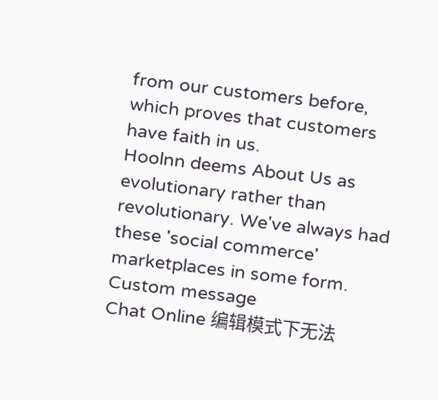from our customers before, which proves that customers have faith in us.
Hoolnn deems About Us as evolutionary rather than revolutionary. We've always had these 'social commerce' marketplaces in some form.
Custom message
Chat Online 编辑模式下无法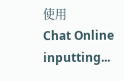使用
Chat Online inputting...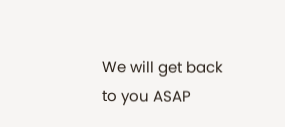We will get back to you ASAP